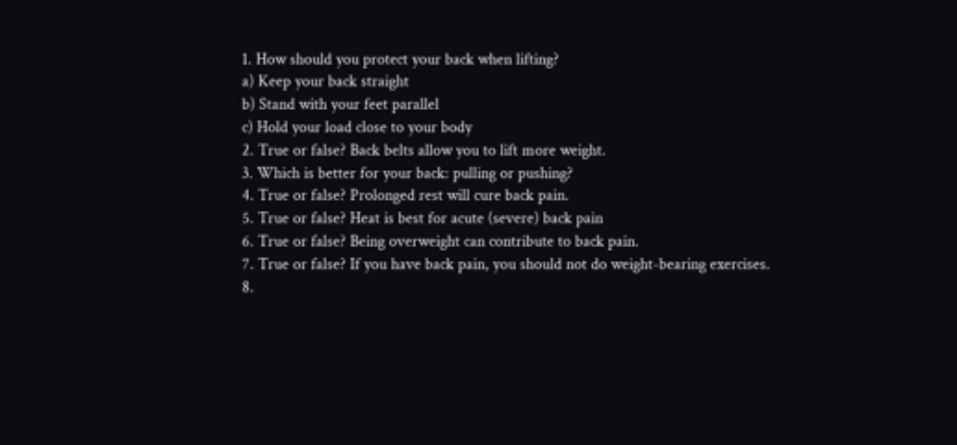1. How should you protect your back when lifting?
a) Keep your back straight
b) Stand with your feet parallel
c) Hold your load close to your body
2. True or false? Back belts allow you to lift more weight.
3. Which is better for your back: pulling or pushing?
4. True or false? Prolonged rest will cure back pain.
5. True or false? Heat is best for acute (severe) back pain
6. True or false? Being overweight can contribute to back pain.
7. True or false? If you have back pain, you should not do weight-bearing exercises.
8.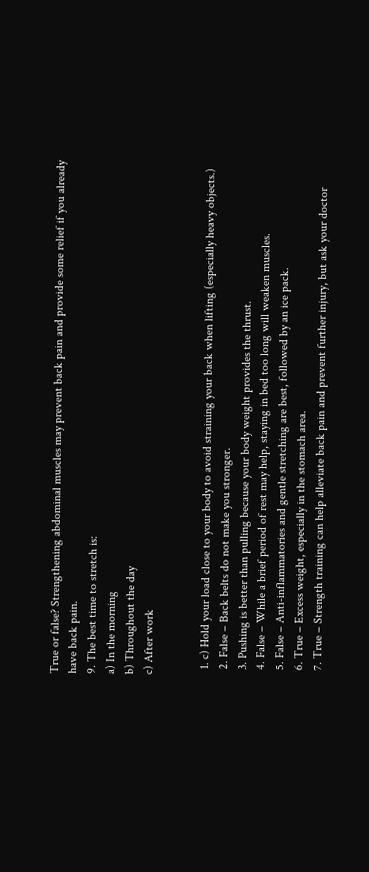True or false? Strengthening abdominal muscles may prevent back pain and provide some relief if you already have back pain.
9. The best time to stretch is:
a) In the morning
b) Throughout the day
c) After work


  1. c) Hold your load close to your body to avoid straining your back when lifting (especially heavy objects.)
  2. False – Back belts do not make you stronger.
  3. Pushing is better than pulling because your body weight provides the thrust.
  4. False – While a brief period of rest may help, staying in bed too long will weaken muscles.
  5. False – Anti-inflammatories and gentle stretching are best, followed by an ice pack.
  6. True – Excess weight, especially in the stomach area.
  7. True – Strength training can help alleviate back pain and prevent further injury, but ask your doctor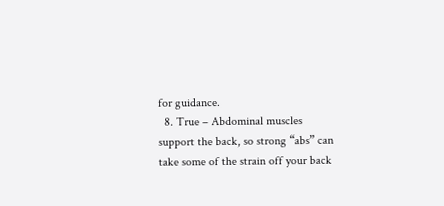for guidance.
  8. True – Abdominal muscles support the back, so strong “abs” can take some of the strain off your back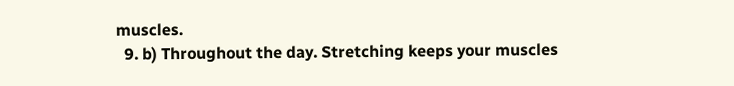muscles.
  9. b) Throughout the day. Stretching keeps your muscles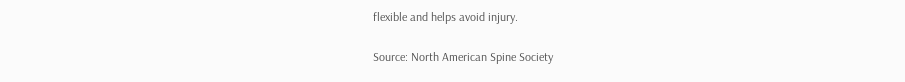flexible and helps avoid injury.

Source: North American Spine Society